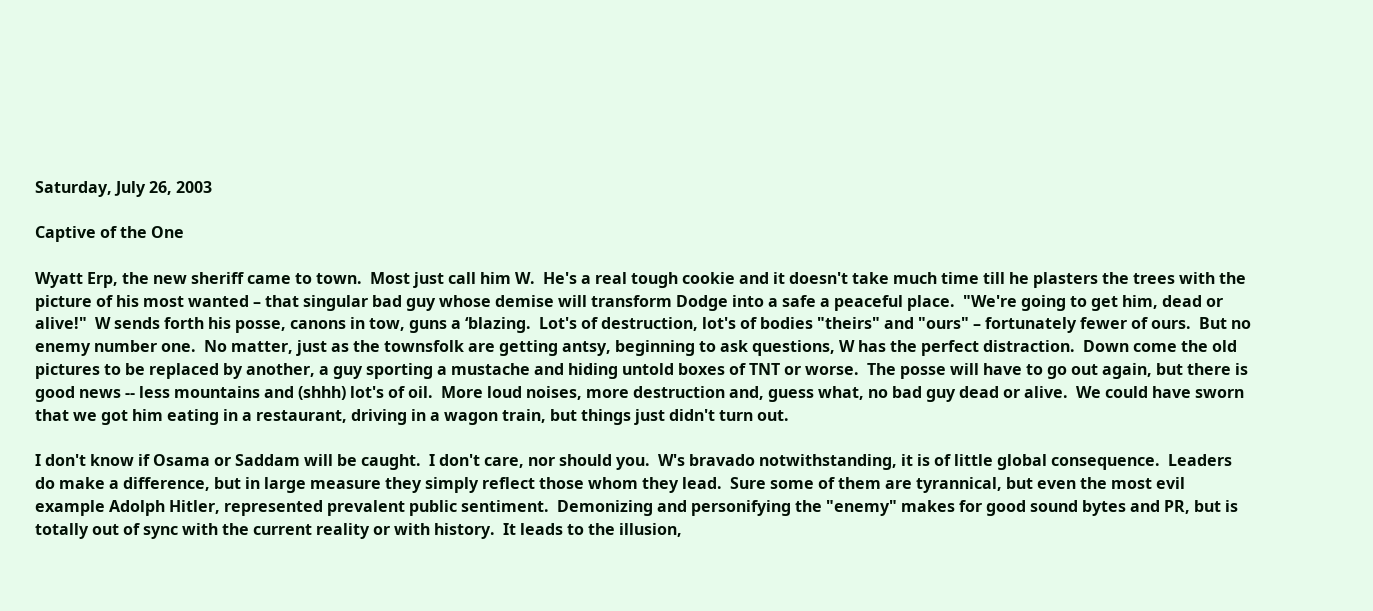Saturday, July 26, 2003

Captive of the One

Wyatt Erp, the new sheriff came to town.  Most just call him W.  He's a real tough cookie and it doesn't take much time till he plasters the trees with the picture of his most wanted – that singular bad guy whose demise will transform Dodge into a safe a peaceful place.  "We're going to get him, dead or alive!"  W sends forth his posse, canons in tow, guns a ‘blazing.  Lot's of destruction, lot's of bodies "theirs" and "ours" – fortunately fewer of ours.  But no enemy number one.  No matter, just as the townsfolk are getting antsy, beginning to ask questions, W has the perfect distraction.  Down come the old pictures to be replaced by another, a guy sporting a mustache and hiding untold boxes of TNT or worse.  The posse will have to go out again, but there is good news -- less mountains and (shhh) lot's of oil.  More loud noises, more destruction and, guess what, no bad guy dead or alive.  We could have sworn that we got him eating in a restaurant, driving in a wagon train, but things just didn't turn out.

I don't know if Osama or Saddam will be caught.  I don't care, nor should you.  W's bravado notwithstanding, it is of little global consequence.  Leaders do make a difference, but in large measure they simply reflect those whom they lead.  Sure some of them are tyrannical, but even the most evil example Adolph Hitler, represented prevalent public sentiment.  Demonizing and personifying the "enemy" makes for good sound bytes and PR, but is totally out of sync with the current reality or with history.  It leads to the illusion,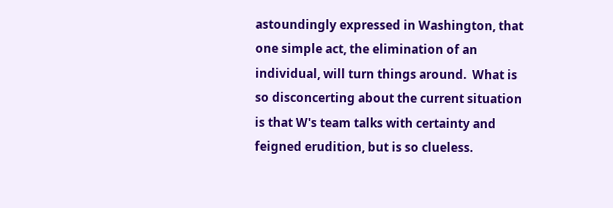astoundingly expressed in Washington, that one simple act, the elimination of an individual, will turn things around.  What is so disconcerting about the current situation is that W's team talks with certainty and feigned erudition, but is so clueless.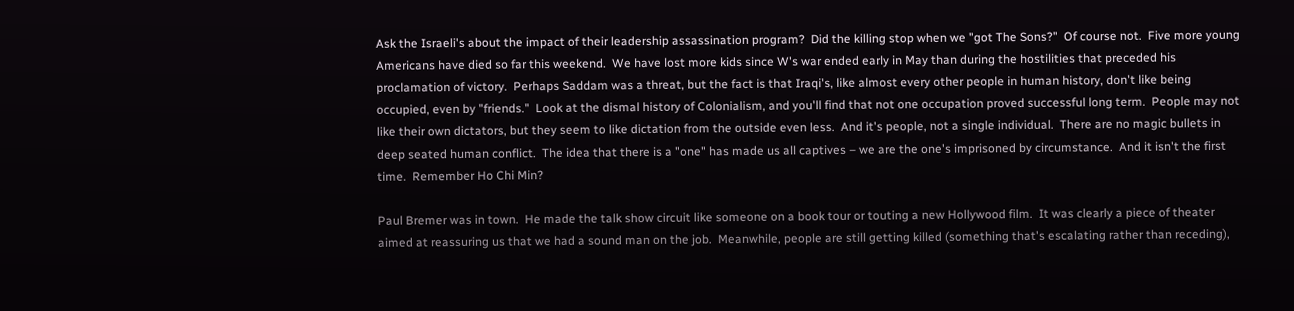Ask the Israeli's about the impact of their leadership assassination program?  Did the killing stop when we "got The Sons?"  Of course not.  Five more young Americans have died so far this weekend.  We have lost more kids since W's war ended early in May than during the hostilities that preceded his proclamation of victory.  Perhaps Saddam was a threat, but the fact is that Iraqi's, like almost every other people in human history, don't like being occupied, even by "friends."  Look at the dismal history of Colonialism, and you'll find that not one occupation proved successful long term.  People may not like their own dictators, but they seem to like dictation from the outside even less.  And it's people, not a single individual.  There are no magic bullets in deep seated human conflict.  The idea that there is a "one" has made us all captives – we are the one's imprisoned by circumstance.  And it isn't the first time.  Remember Ho Chi Min?

Paul Bremer was in town.  He made the talk show circuit like someone on a book tour or touting a new Hollywood film.  It was clearly a piece of theater aimed at reassuring us that we had a sound man on the job.  Meanwhile, people are still getting killed (something that's escalating rather than receding),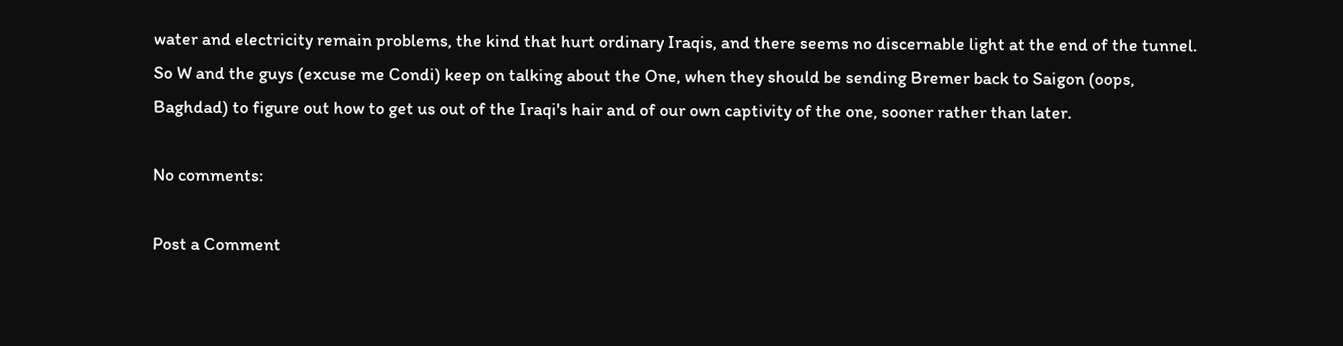water and electricity remain problems, the kind that hurt ordinary Iraqis, and there seems no discernable light at the end of the tunnel.  So W and the guys (excuse me Condi) keep on talking about the One, when they should be sending Bremer back to Saigon (oops, Baghdad) to figure out how to get us out of the Iraqi's hair and of our own captivity of the one, sooner rather than later.

No comments:

Post a Comment